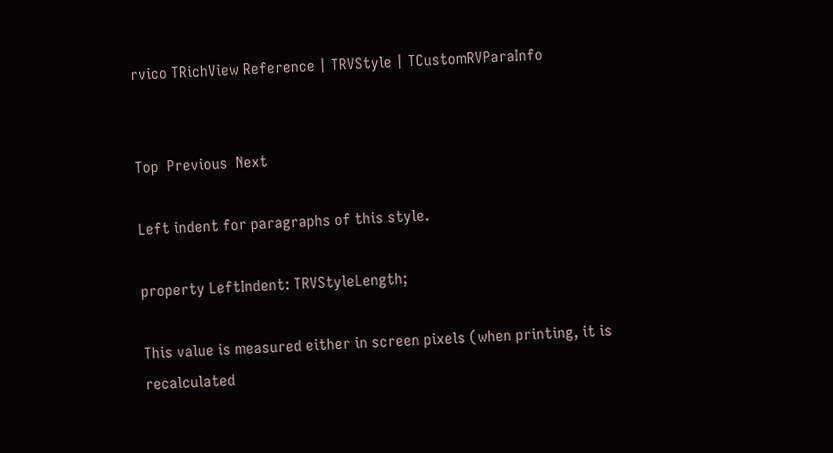rvico TRichView Reference | TRVStyle | TCustomRVParaInfo


Top  Previous  Next

Left indent for paragraphs of this style.

property LeftIndent: TRVStyleLength;

This value is measured either in screen pixels (when printing, it is recalculated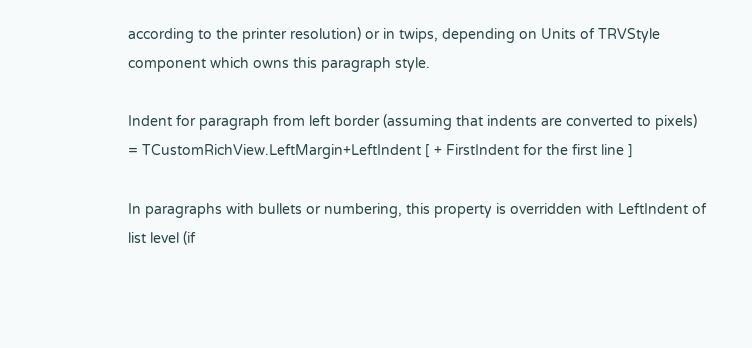according to the printer resolution) or in twips, depending on Units of TRVStyle component which owns this paragraph style.

Indent for paragraph from left border (assuming that indents are converted to pixels) = TCustomRichView.LeftMargin+LeftIndent [ + FirstIndent for the first line ]

In paragraphs with bullets or numbering, this property is overridden with LeftIndent of list level (if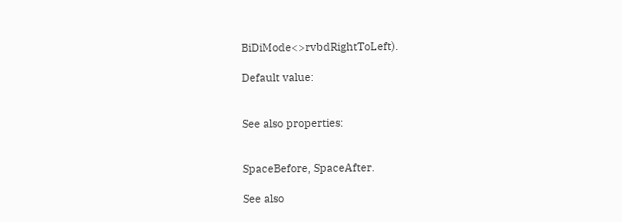BiDiMode<>rvbdRightToLeft).

Default value:


See also properties:


SpaceBefore, SpaceAfter.

See also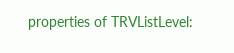properties of TRVListLevel: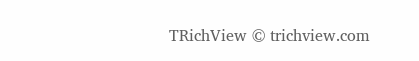TRichView © trichview.com